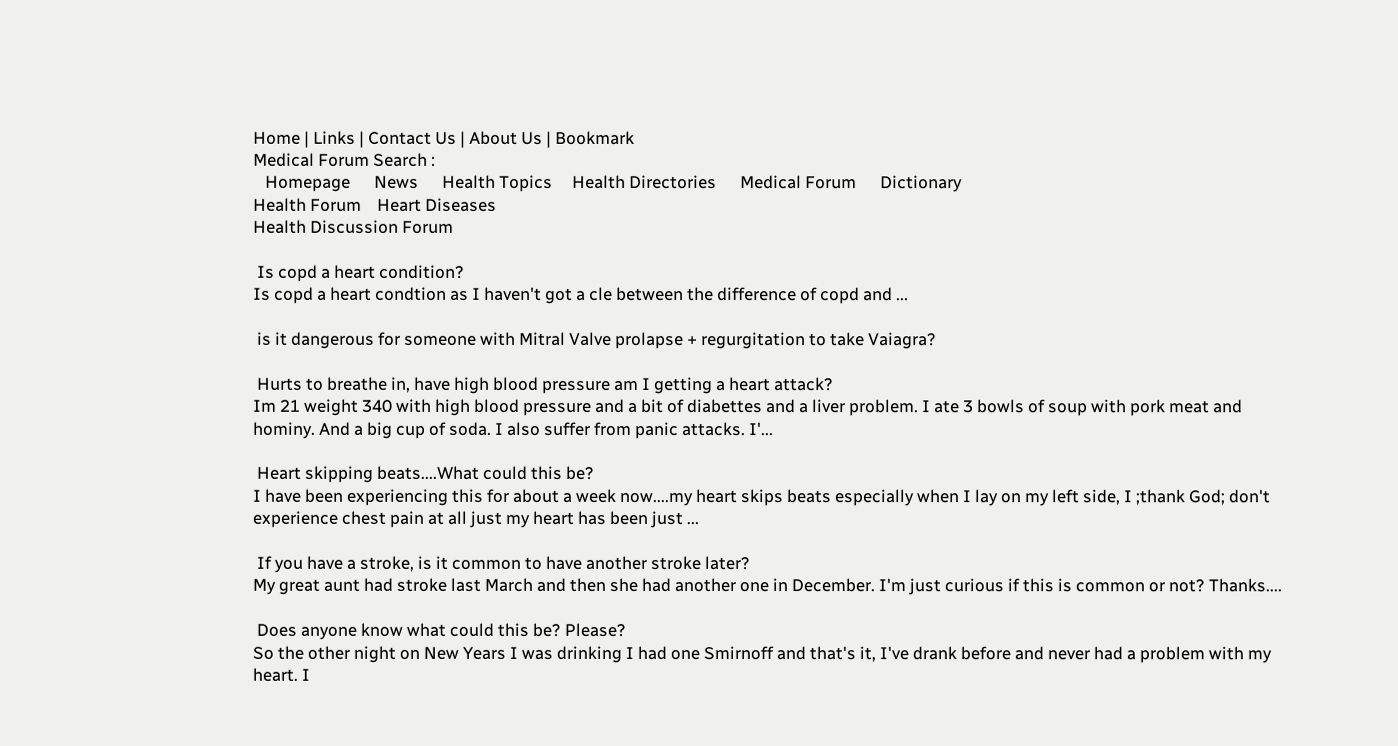Home | Links | Contact Us | About Us | Bookmark
Medical Forum Search :
   Homepage      News      Health Topics     Health Directories      Medical Forum      Dictionary
Health Forum    Heart Diseases
Health Discussion Forum

 Is copd a heart condition?
Is copd a heart condtion as I haven't got a cle between the difference of copd and ...

 is it dangerous for someone with Mitral Valve prolapse + regurgitation to take Vaiagra?

 Hurts to breathe in, have high blood pressure am I getting a heart attack?
Im 21 weight 340 with high blood pressure and a bit of diabettes and a liver problem. I ate 3 bowls of soup with pork meat and hominy. And a big cup of soda. I also suffer from panic attacks. I'...

 Heart skipping beats....What could this be?
I have been experiencing this for about a week now....my heart skips beats especially when I lay on my left side, I ;thank God; don't experience chest pain at all just my heart has been just ...

 If you have a stroke, is it common to have another stroke later?
My great aunt had stroke last March and then she had another one in December. I'm just curious if this is common or not? Thanks....

 Does anyone know what could this be? Please?
So the other night on New Years I was drinking I had one Smirnoff and that's it, I've drank before and never had a problem with my heart. I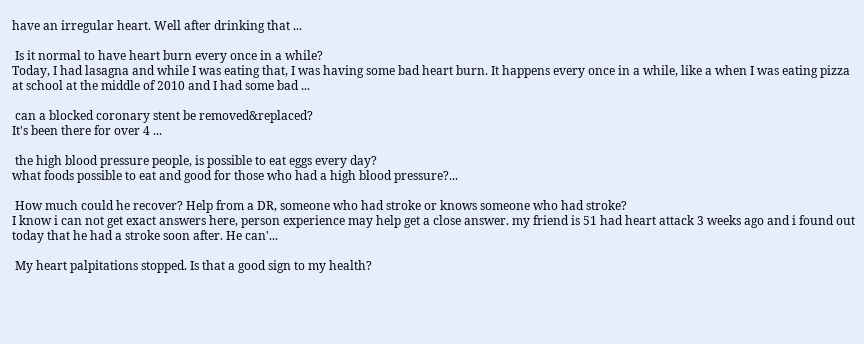have an irregular heart. Well after drinking that ...

 Is it normal to have heart burn every once in a while?
Today, I had lasagna and while I was eating that, I was having some bad heart burn. It happens every once in a while, like a when I was eating pizza at school at the middle of 2010 and I had some bad ...

 can a blocked coronary stent be removed&replaced?
It's been there for over 4 ...

 the high blood pressure people, is possible to eat eggs every day?
what foods possible to eat and good for those who had a high blood pressure?...

 How much could he recover? Help from a DR, someone who had stroke or knows someone who had stroke?
I know i can not get exact answers here, person experience may help get a close answer. my friend is 51 had heart attack 3 weeks ago and i found out today that he had a stroke soon after. He can'...

 My heart palpitations stopped. Is that a good sign to my health?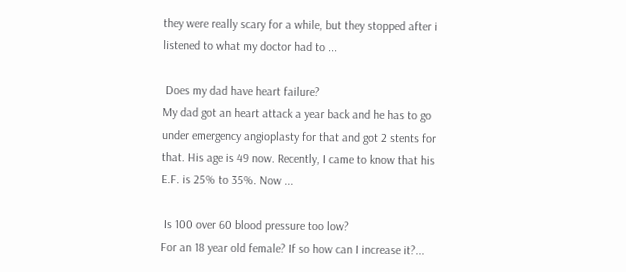they were really scary for a while, but they stopped after i listened to what my doctor had to ...

 Does my dad have heart failure?
My dad got an heart attack a year back and he has to go under emergency angioplasty for that and got 2 stents for that. His age is 49 now. Recently, I came to know that his E.F. is 25% to 35%. Now ...

 Is 100 over 60 blood pressure too low?
For an 18 year old female? If so how can I increase it?...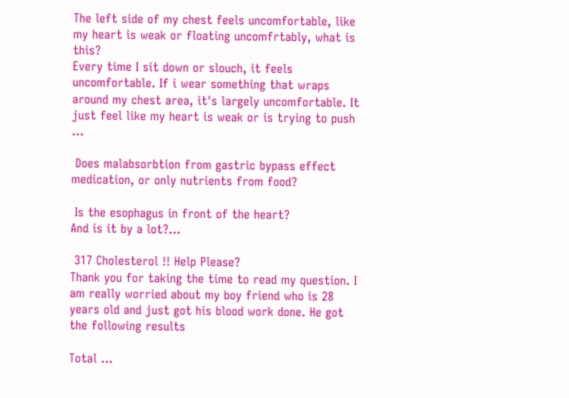The left side of my chest feels uncomfortable, like my heart is weak or floating uncomfrtably, what is this?
Every time I sit down or slouch, it feels uncomfortable. If i wear something that wraps around my chest area, it's largely uncomfortable. It just feel like my heart is weak or is trying to push ...

 Does malabsorbtion from gastric bypass effect medication, or only nutrients from food?

 Is the esophagus in front of the heart?
And is it by a lot?...

 317 Cholesterol !! Help Please?
Thank you for taking the time to read my question. I am really worried about my boy friend who is 28 years old and just got his blood work done. He got the following results

Total ...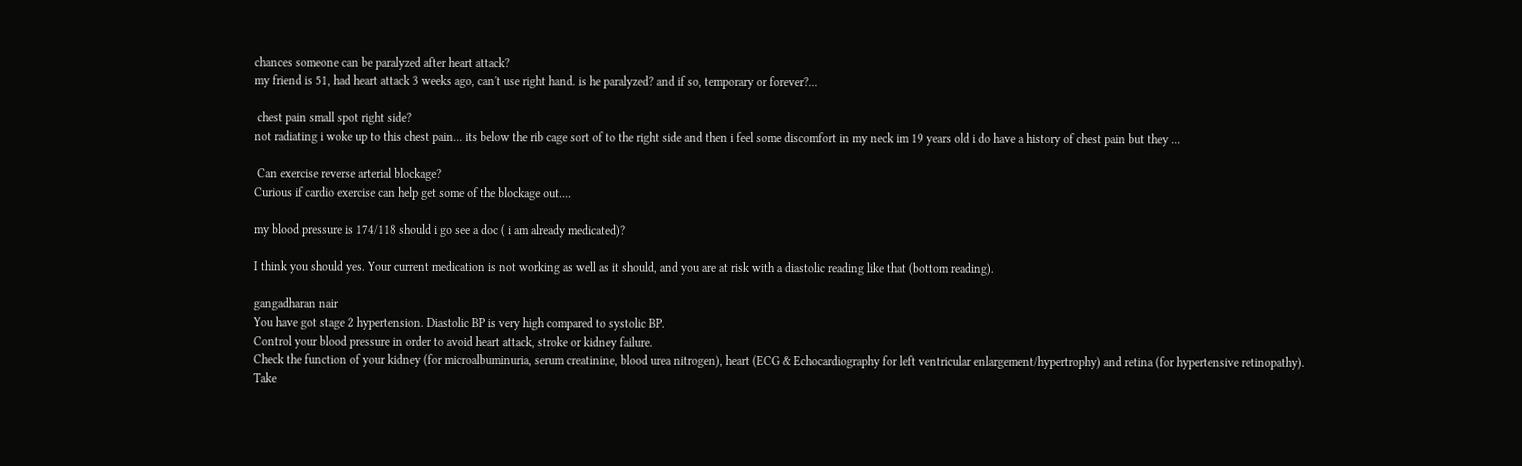chances someone can be paralyzed after heart attack?
my friend is 51, had heart attack 3 weeks ago, can't use right hand. is he paralyzed? and if so, temporary or forever?...

 chest pain small spot right side?
not radiating i woke up to this chest pain... its below the rib cage sort of to the right side and then i feel some discomfort in my neck im 19 years old i do have a history of chest pain but they ...

 Can exercise reverse arterial blockage?
Curious if cardio exercise can help get some of the blockage out....

my blood pressure is 174/118 should i go see a doc ( i am already medicated)?

I think you should yes. Your current medication is not working as well as it should, and you are at risk with a diastolic reading like that (bottom reading).

gangadharan nair
You have got stage 2 hypertension. Diastolic BP is very high compared to systolic BP.
Control your blood pressure in order to avoid heart attack, stroke or kidney failure.
Check the function of your kidney (for microalbuminuria, serum creatinine, blood urea nitrogen), heart (ECG & Echocardiography for left ventricular enlargement/hypertrophy) and retina (for hypertensive retinopathy).
Take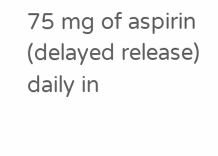75 mg of aspirin (delayed release) daily in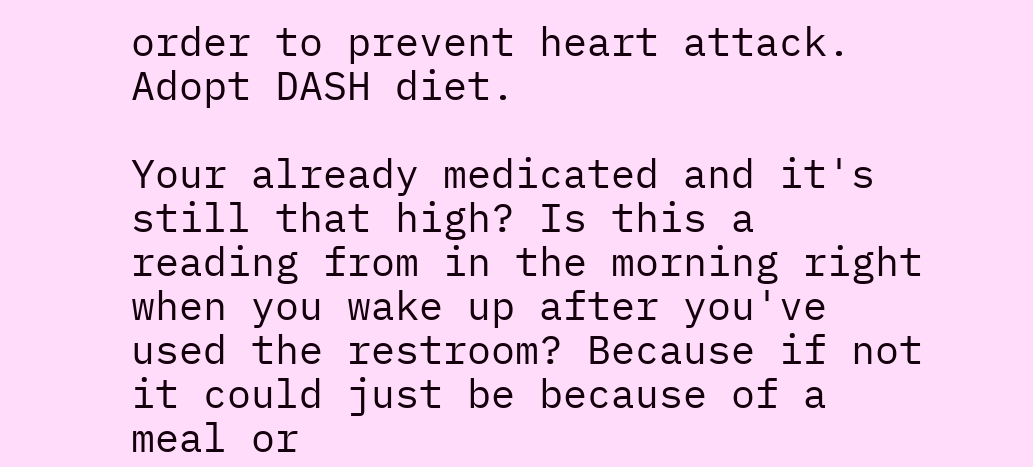order to prevent heart attack.
Adopt DASH diet.

Your already medicated and it's still that high? Is this a reading from in the morning right when you wake up after you've used the restroom? Because if not it could just be because of a meal or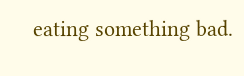eating something bad.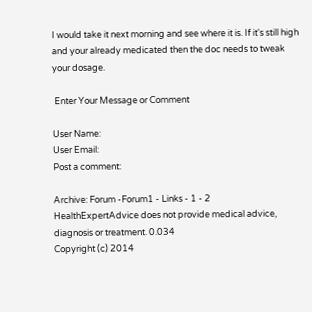I would take it next morning and see where it is. If it's still high and your already medicated then the doc needs to tweak your dosage.

 Enter Your Message or Comment

User Name:
User Email:
Post a comment:

Archive: Forum -Forum1 - Links - 1 - 2
HealthExpertAdvice does not provide medical advice, diagnosis or treatment. 0.034
Copyright (c) 2014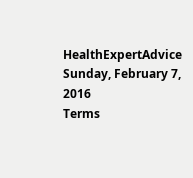HealthExpertAdvice Sunday, February 7, 2016
Terms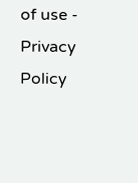of use - Privacy Policy